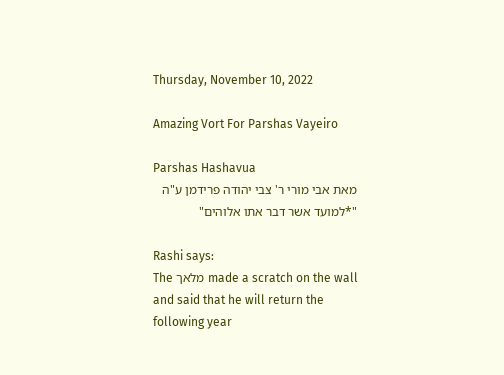Thursday, November 10, 2022

Amazing Vort For Parshas Vayeiro

Parshas Hashavua
מאת אבי מורי ר' צבי יהודה פרידמן ע"ה
"*למועד אשר דבר אתו אלוהים"

Rashi says:
The מלאך made a scratch on the wall and said that he will return the following year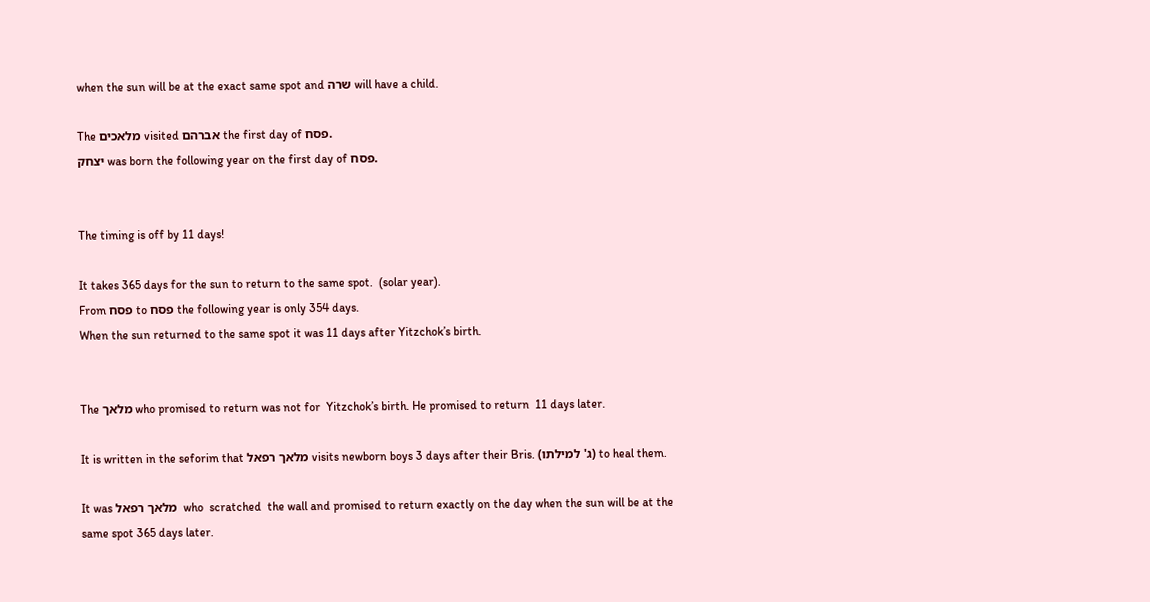when the sun will be at the exact same spot and שרה will have a child.

The מלאכים visited אברהם the first day of פסח.
יצחק was born the following year on the first day of פסח.


The timing is off by 11 days!

It takes 365 days for the sun to return to the same spot.  (solar year).
From פסח to פסח the following year is only 354 days.
When the sun returned to the same spot it was 11 days after Yitzchok’s birth.


The מלאך who promised to return was not for  Yitzchok’s birth. He promised to return  11 days later.

It is written in the seforim that מלאך רפאל visits newborn boys 3 days after their Bris. (ג' למילתו) to heal them.

It was מלאך רפאל  who  scratched  the wall and promised to return exactly on the day when the sun will be at the
same spot 365 days later.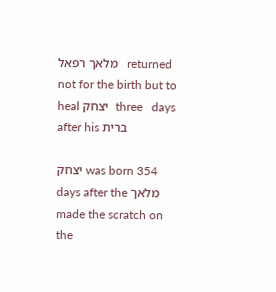מלאך רפאל   returned not for the birth but to heal יצחק  three   days after his ברית

יצחק was born 354 days after the מלאך made the scratch on the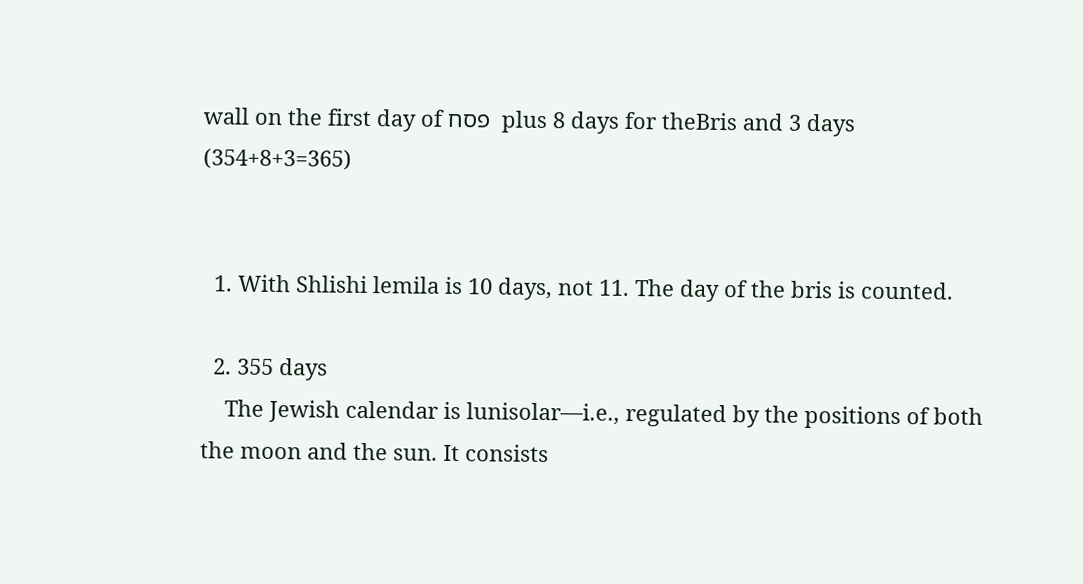wall on the first day of פסח  plus 8 days for theBris and 3 days (354+8+3=365)


  1. With Shlishi lemila is 10 days, not 11. The day of the bris is counted.

  2. 355 days
    The Jewish calendar is lunisolar—i.e., regulated by the positions of both the moon and the sun. It consists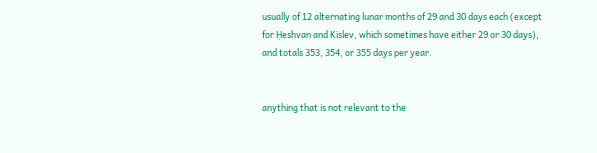usually of 12 alternating lunar months of 29 and 30 days each (except for Ḥeshvan and Kislev, which sometimes have either 29 or 30 days), and totals 353, 354, or 355 days per year.


anything that is not relevant to the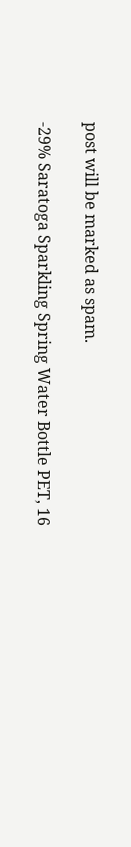post will be marked as spam.

-29% Saratoga Sparkling Spring Water Bottle PET, 16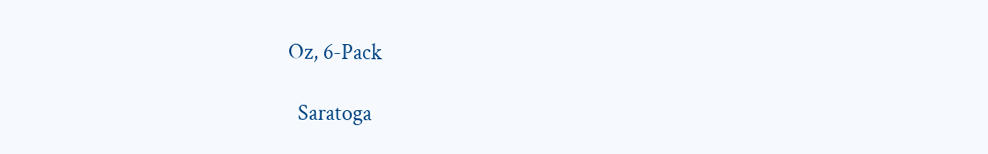Oz, 6-Pack

  Saratoga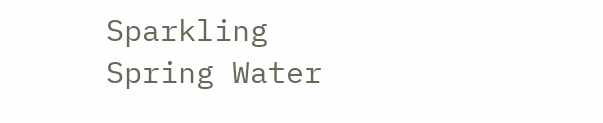Sparkling Spring Water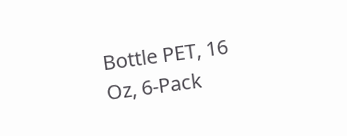Bottle PET, 16 Oz, 6-Pack